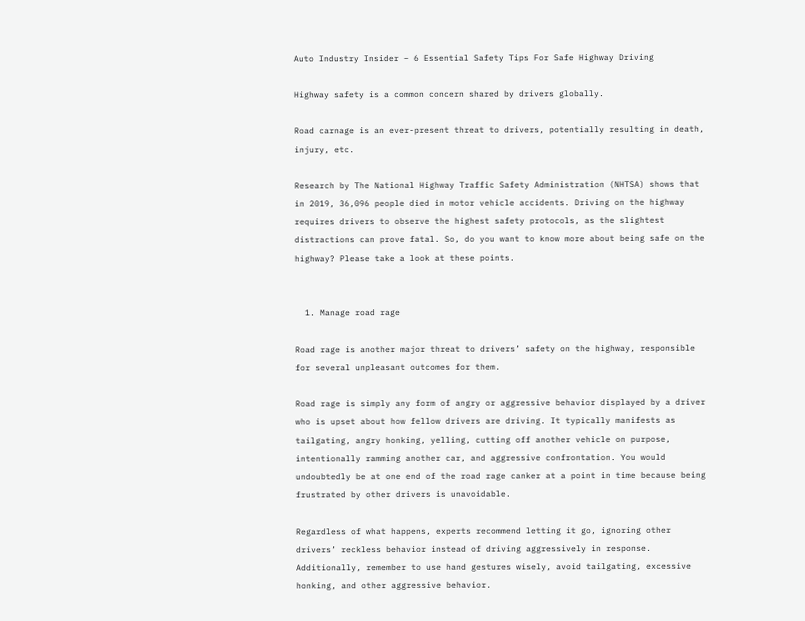Auto Industry Insider – 6 Essential Safety Tips For Safe Highway Driving

Highway safety is a common concern shared by drivers globally.

Road carnage is an ever-present threat to drivers, potentially resulting in death, injury, etc.

Research by The National Highway Traffic Safety Administration (NHTSA) shows that in 2019, 36,096 people died in motor vehicle accidents. Driving on the highway requires drivers to observe the highest safety protocols, as the slightest distractions can prove fatal. So, do you want to know more about being safe on the highway? Please take a look at these points.


  1. Manage road rage

Road rage is another major threat to drivers’ safety on the highway, responsible for several unpleasant outcomes for them.

Road rage is simply any form of angry or aggressive behavior displayed by a driver who is upset about how fellow drivers are driving. It typically manifests as tailgating, angry honking, yelling, cutting off another vehicle on purpose, intentionally ramming another car, and aggressive confrontation. You would undoubtedly be at one end of the road rage canker at a point in time because being frustrated by other drivers is unavoidable.

Regardless of what happens, experts recommend letting it go, ignoring other drivers’ reckless behavior instead of driving aggressively in response. Additionally, remember to use hand gestures wisely, avoid tailgating, excessive honking, and other aggressive behavior.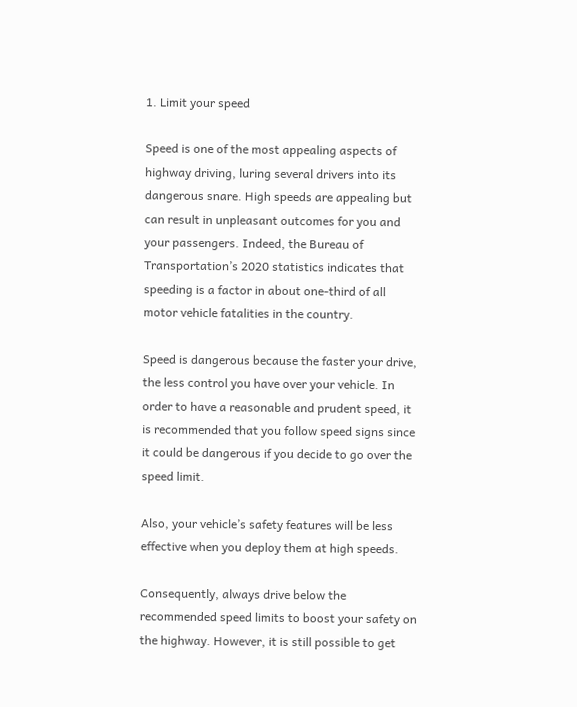1. Limit your speed

Speed is one of the most appealing aspects of highway driving, luring several drivers into its dangerous snare. High speeds are appealing but can result in unpleasant outcomes for you and your passengers. Indeed, the Bureau of Transportation’s 2020 statistics indicates that speeding is a factor in about one-third of all motor vehicle fatalities in the country.

Speed is dangerous because the faster your drive, the less control you have over your vehicle. In order to have a reasonable and prudent speed, it is recommended that you follow speed signs since it could be dangerous if you decide to go over the speed limit.

Also, your vehicle’s safety features will be less effective when you deploy them at high speeds.

Consequently, always drive below the recommended speed limits to boost your safety on the highway. However, it is still possible to get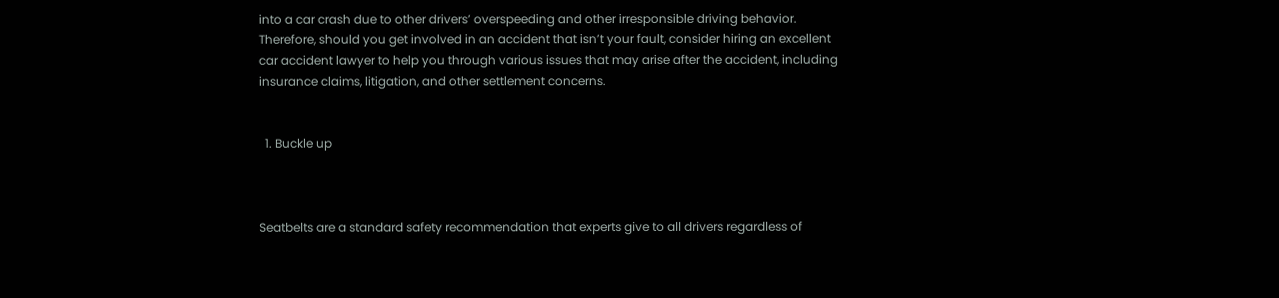into a car crash due to other drivers’ overspeeding and other irresponsible driving behavior. Therefore, should you get involved in an accident that isn’t your fault, consider hiring an excellent car accident lawyer to help you through various issues that may arise after the accident, including insurance claims, litigation, and other settlement concerns.


  1. Buckle up



Seatbelts are a standard safety recommendation that experts give to all drivers regardless of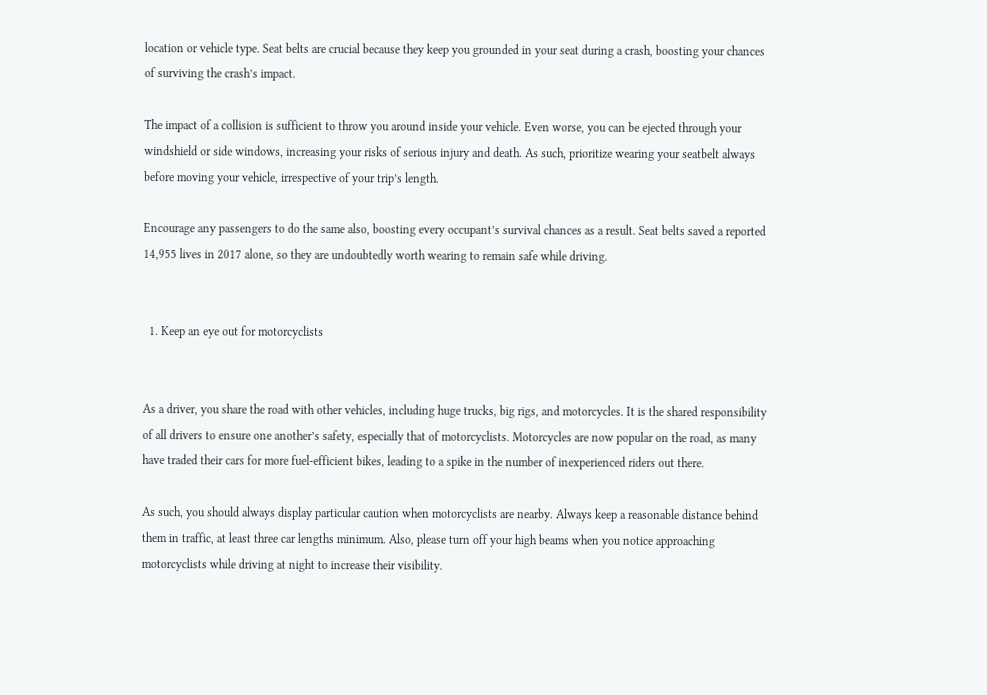location or vehicle type. Seat belts are crucial because they keep you grounded in your seat during a crash, boosting your chances of surviving the crash’s impact.

The impact of a collision is sufficient to throw you around inside your vehicle. Even worse, you can be ejected through your windshield or side windows, increasing your risks of serious injury and death. As such, prioritize wearing your seatbelt always before moving your vehicle, irrespective of your trip’s length.

Encourage any passengers to do the same also, boosting every occupant’s survival chances as a result. Seat belts saved a reported 14,955 lives in 2017 alone, so they are undoubtedly worth wearing to remain safe while driving.


  1. Keep an eye out for motorcyclists


As a driver, you share the road with other vehicles, including huge trucks, big rigs, and motorcycles. It is the shared responsibility of all drivers to ensure one another’s safety, especially that of motorcyclists. Motorcycles are now popular on the road, as many have traded their cars for more fuel-efficient bikes, leading to a spike in the number of inexperienced riders out there.

As such, you should always display particular caution when motorcyclists are nearby. Always keep a reasonable distance behind them in traffic, at least three car lengths minimum. Also, please turn off your high beams when you notice approaching motorcyclists while driving at night to increase their visibility.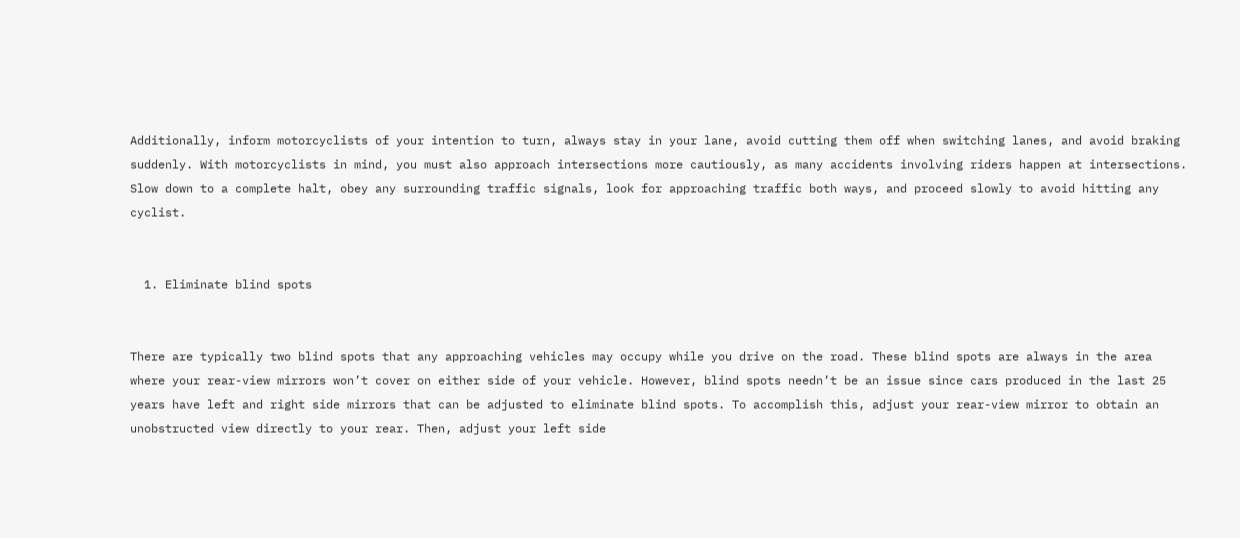Additionally, inform motorcyclists of your intention to turn, always stay in your lane, avoid cutting them off when switching lanes, and avoid braking suddenly. With motorcyclists in mind, you must also approach intersections more cautiously, as many accidents involving riders happen at intersections. Slow down to a complete halt, obey any surrounding traffic signals, look for approaching traffic both ways, and proceed slowly to avoid hitting any cyclist.


  1. Eliminate blind spots


There are typically two blind spots that any approaching vehicles may occupy while you drive on the road. These blind spots are always in the area where your rear-view mirrors won’t cover on either side of your vehicle. However, blind spots needn’t be an issue since cars produced in the last 25 years have left and right side mirrors that can be adjusted to eliminate blind spots. To accomplish this, adjust your rear-view mirror to obtain an unobstructed view directly to your rear. Then, adjust your left side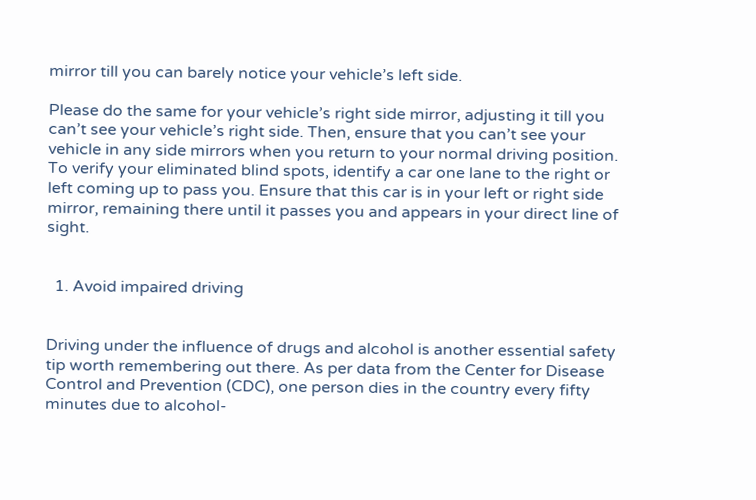mirror till you can barely notice your vehicle’s left side.

Please do the same for your vehicle’s right side mirror, adjusting it till you can’t see your vehicle’s right side. Then, ensure that you can’t see your vehicle in any side mirrors when you return to your normal driving position. To verify your eliminated blind spots, identify a car one lane to the right or left coming up to pass you. Ensure that this car is in your left or right side mirror, remaining there until it passes you and appears in your direct line of sight.


  1. Avoid impaired driving


Driving under the influence of drugs and alcohol is another essential safety tip worth remembering out there. As per data from the Center for Disease Control and Prevention (CDC), one person dies in the country every fifty minutes due to alcohol-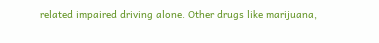related impaired driving alone. Other drugs like marijuana,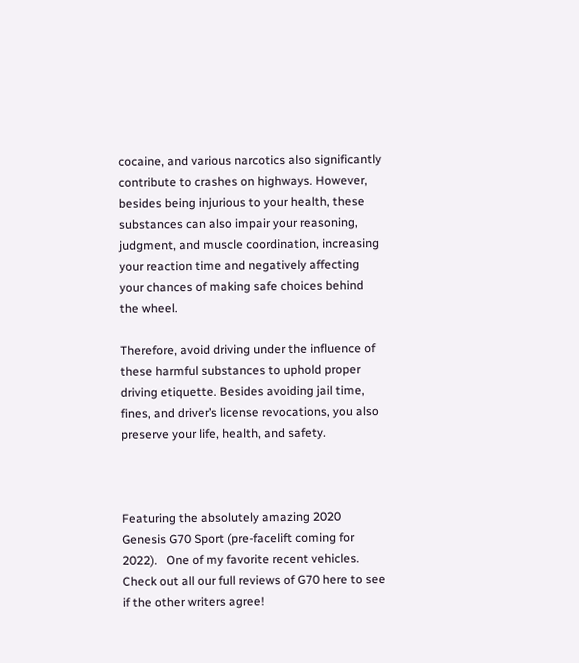cocaine, and various narcotics also significantly contribute to crashes on highways. However, besides being injurious to your health, these substances can also impair your reasoning, judgment, and muscle coordination, increasing your reaction time and negatively affecting your chances of making safe choices behind the wheel.

Therefore, avoid driving under the influence of these harmful substances to uphold proper driving etiquette. Besides avoiding jail time, fines, and driver’s license revocations, you also preserve your life, health, and safety.



Featuring the absolutely amazing 2020 Genesis G70 Sport (pre-facelift coming for 2022).   One of my favorite recent vehicles.  Check out all our full reviews of G70 here to see if the other writers agree!